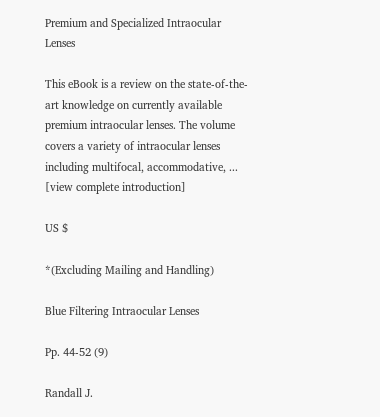Premium and Specialized Intraocular Lenses

This eBook is a review on the state-of-the-art knowledge on currently available premium intraocular lenses. The volume covers a variety of intraocular lenses including multifocal, accommodative, ...
[view complete introduction]

US $

*(Excluding Mailing and Handling)

Blue Filtering Intraocular Lenses

Pp. 44-52 (9)

Randall J.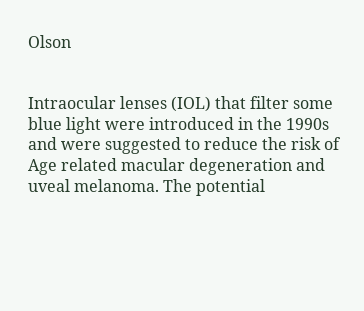Olson


Intraocular lenses (IOL) that filter some blue light were introduced in the 1990s and were suggested to reduce the risk of Age related macular degeneration and uveal melanoma. The potential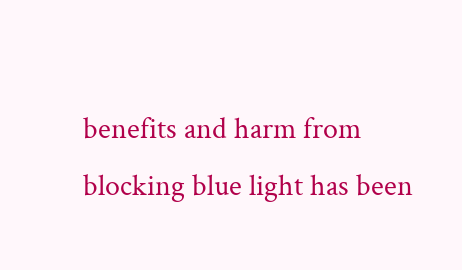benefits and harm from blocking blue light has been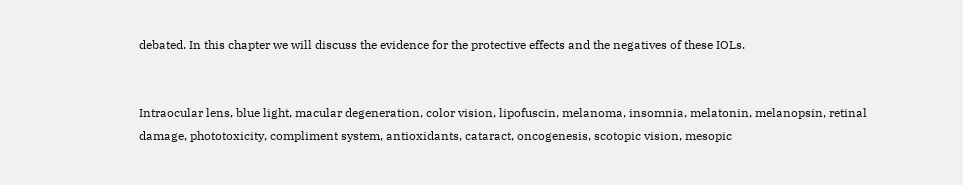debated. In this chapter we will discuss the evidence for the protective effects and the negatives of these IOLs.


Intraocular lens, blue light, macular degeneration, color vision, lipofuscin, melanoma, insomnia, melatonin, melanopsin, retinal damage, phototoxicity, compliment system, antioxidants, cataract, oncogenesis, scotopic vision, mesopic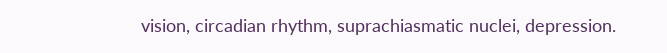vision, circadian rhythm, suprachiasmatic nuclei, depression.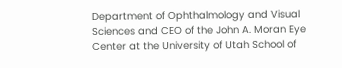Department of Ophthalmology and Visual Sciences and CEO of the John A. Moran Eye Center at the University of Utah School of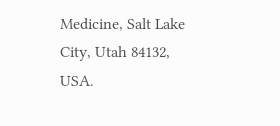Medicine, Salt Lake City, Utah 84132, USA.